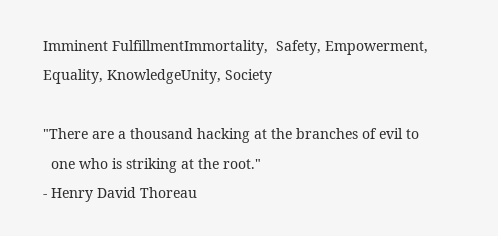Imminent FulfillmentImmortality,  Safety, Empowerment, Equality, KnowledgeUnity, Society

"There are a thousand hacking at the branches of evil to
  one who is striking at the root."
- Henry David Thoreau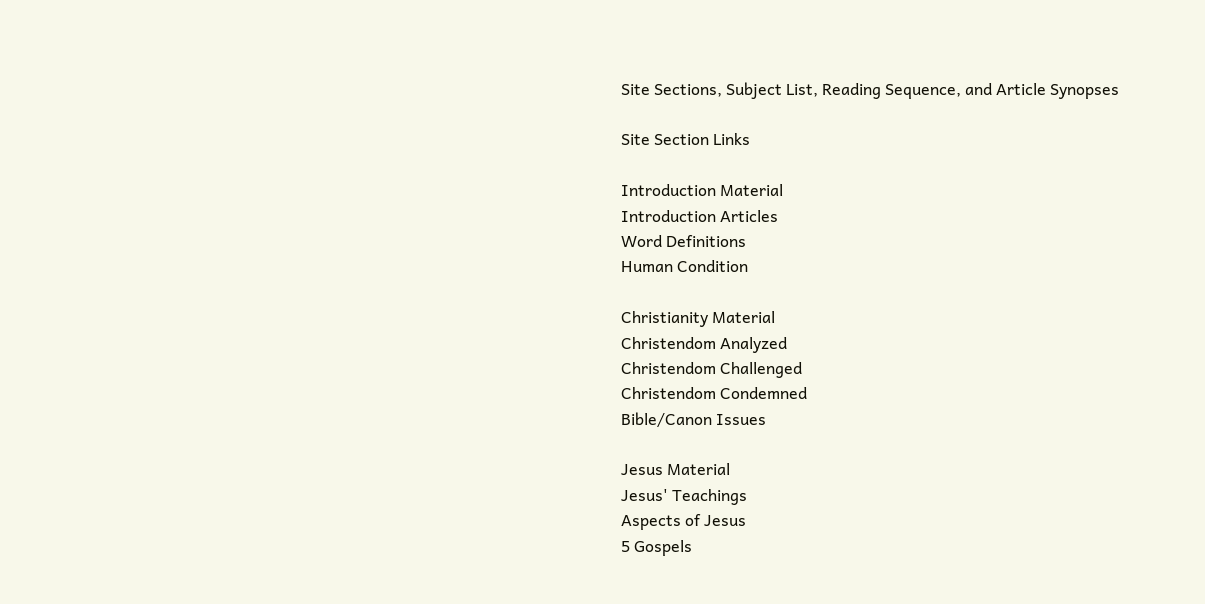Site Sections, Subject List, Reading Sequence, and Article Synopses

Site Section Links

Introduction Material
Introduction Articles
Word Definitions
Human Condition

Christianity Material
Christendom Analyzed
Christendom Challenged
Christendom Condemned
Bible/Canon Issues

Jesus Material
Jesus' Teachings
Aspects of Jesus
5 Gospels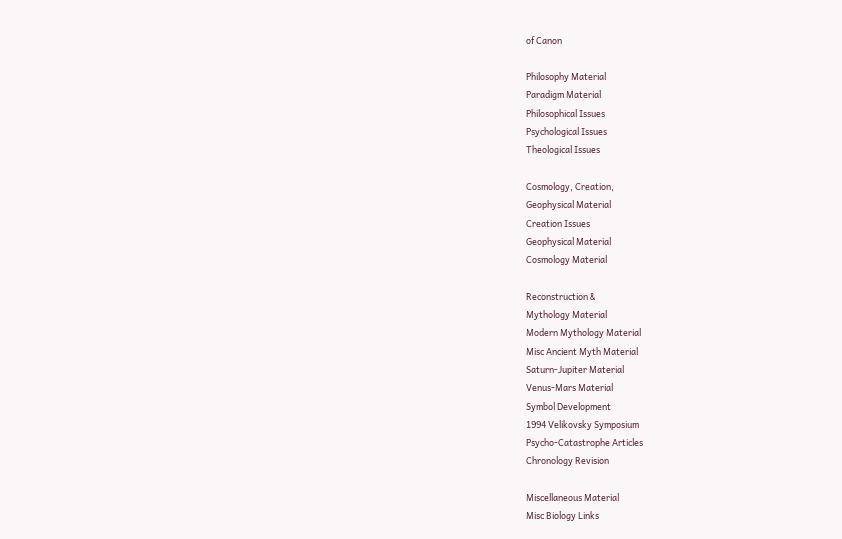of Canon

Philosophy Material
Paradigm Material
Philosophical Issues
Psychological Issues
Theological Issues

Cosmology, Creation,
Geophysical Material
Creation Issues
Geophysical Material
Cosmology Material

Reconstruction &
Mythology Material
Modern Mythology Material
Misc Ancient Myth Material
Saturn-Jupiter Material
Venus-Mars Material
Symbol Development
1994 Velikovsky Symposium
Psycho-Catastrophe Articles
Chronology Revision

Miscellaneous Material
Misc Biology Links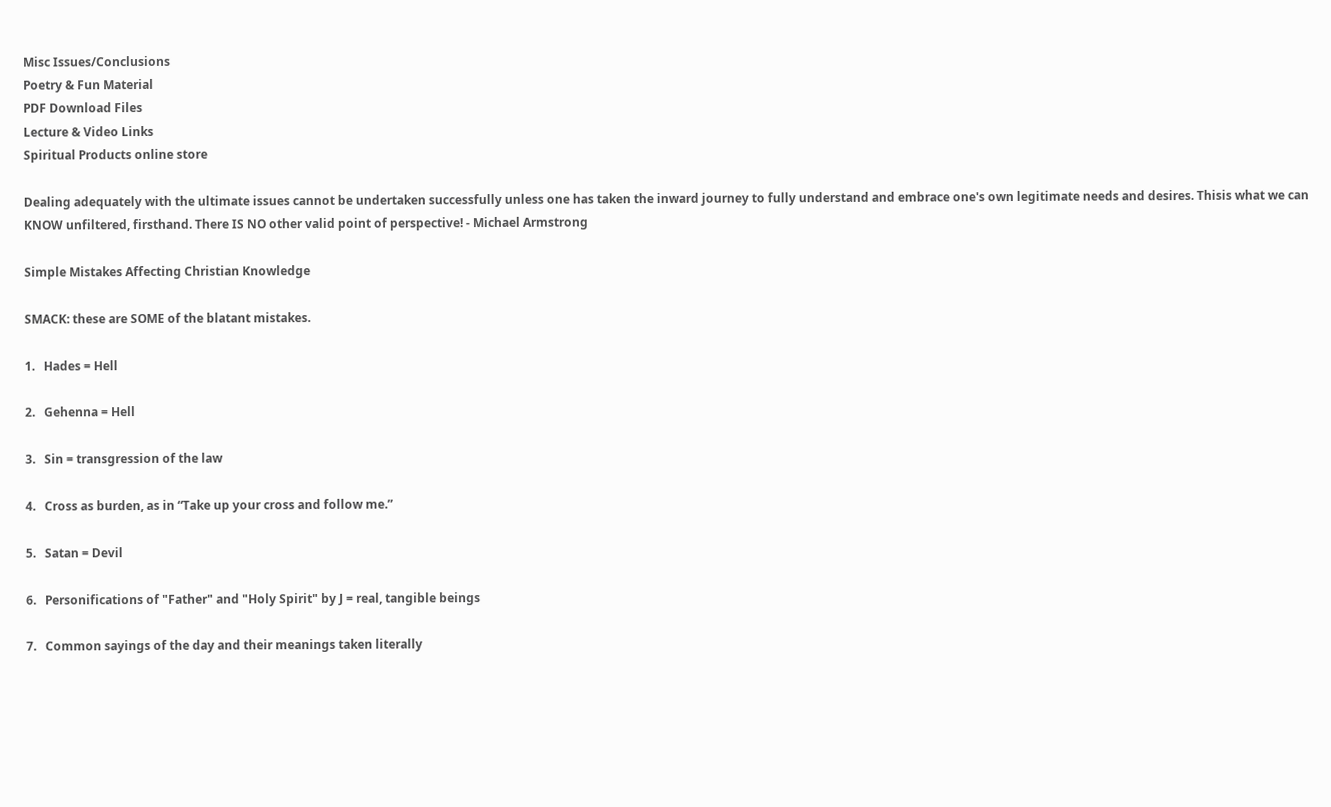Misc Issues/Conclusions
Poetry & Fun Material
PDF Download Files
Lecture & Video Links
Spiritual Products online store

Dealing adequately with the ultimate issues cannot be undertaken successfully unless one has taken the inward journey to fully understand and embrace one's own legitimate needs and desires. Thisis what we can KNOW unfiltered, firsthand. There IS NO other valid point of perspective! - Michael Armstrong

Simple Mistakes Affecting Christian Knowledge

SMACK: these are SOME of the blatant mistakes.

1.   Hades = Hell

2.   Gehenna = Hell

3.   Sin = transgression of the law

4.   Cross as burden, as in “Take up your cross and follow me.”

5.   Satan = Devil

6.   Personifications of "Father" and "Holy Spirit" by J = real, tangible beings

7.   Common sayings of the day and their meanings taken literally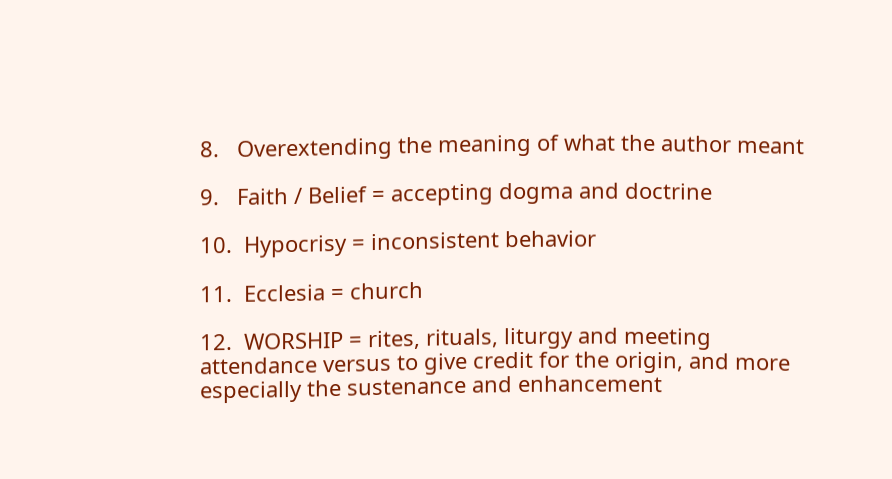8.   Overextending the meaning of what the author meant

9.   Faith / Belief = accepting dogma and doctrine

10.  Hypocrisy = inconsistent behavior

11.  Ecclesia = church

12.  WORSHIP = rites, rituals, liturgy and meeting attendance versus to give credit for the origin, and more especially the sustenance and enhancement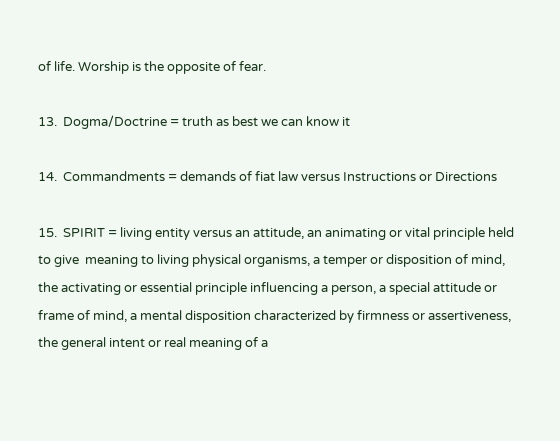of life. Worship is the opposite of fear.

13.  Dogma/Doctrine = truth as best we can know it

14.  Commandments = demands of fiat law versus Instructions or Directions

15.  SPIRIT = living entity versus an attitude, an animating or vital principle held to give  meaning to living physical organisms, a temper or disposition of mind, the activating or essential principle influencing a person, a special attitude or frame of mind, a mental disposition characterized by firmness or assertiveness, the general intent or real meaning of a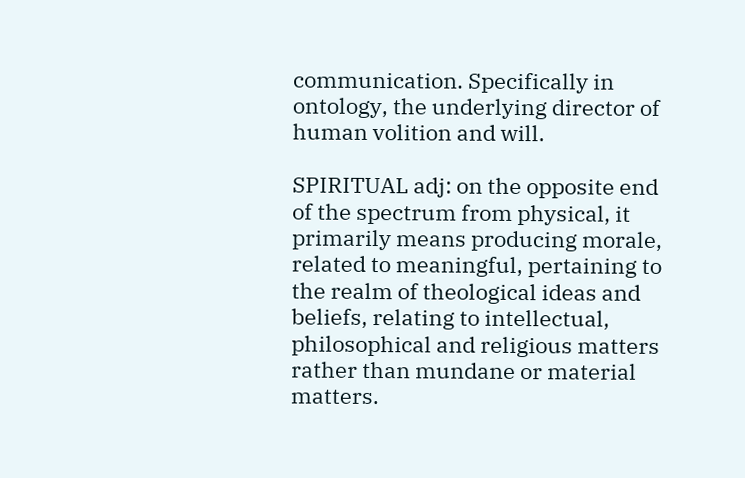communication. Specifically in ontology, the underlying director of human volition and will.

SPIRITUAL adj: on the opposite end of the spectrum from physical, it primarily means producing morale, related to meaningful, pertaining to the realm of theological ideas and beliefs, relating to intellectual, philosophical and religious matters rather than mundane or material matters.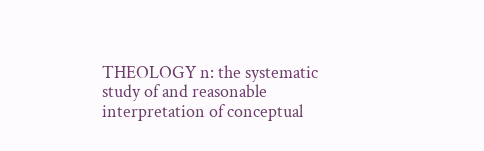THEOLOGY n: the systematic study of and reasonable interpretation of conceptual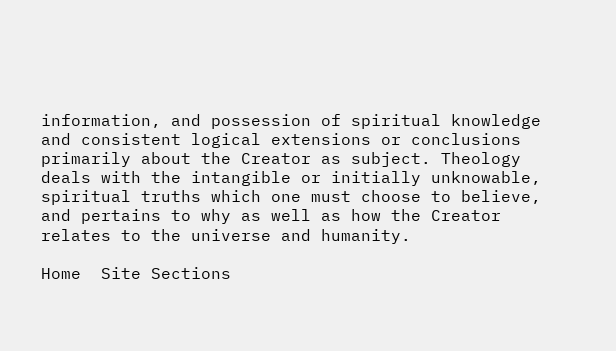information, and possession of spiritual knowledge and consistent logical extensions or conclusions primarily about the Creator as subject. Theology deals with the intangible or initially unknowable, spiritual truths which one must choose to believe, and pertains to why as well as how the Creator relates to the universe and humanity.

Home  Site Sections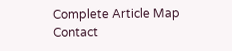Complete Article Map   Contact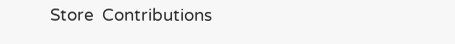Store  Contributions